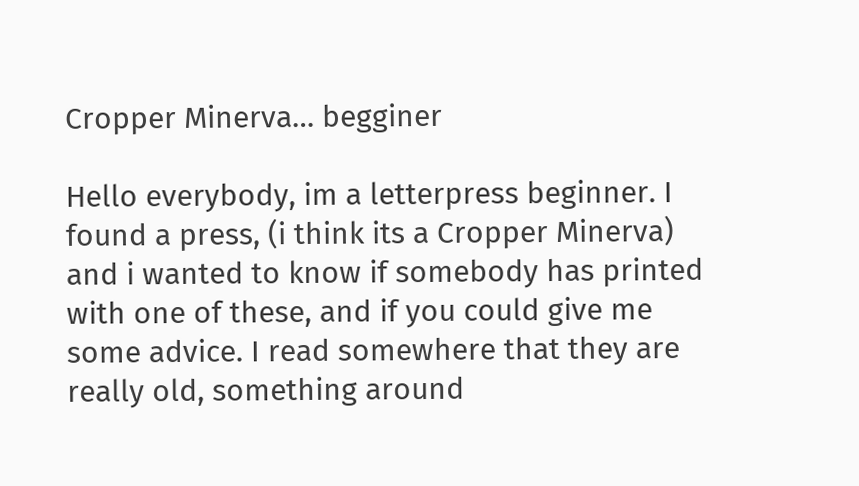Cropper Minerva… begginer

Hello everybody, im a letterpress beginner. I found a press, (i think its a Cropper Minerva) and i wanted to know if somebody has printed with one of these, and if you could give me some advice. I read somewhere that they are really old, something around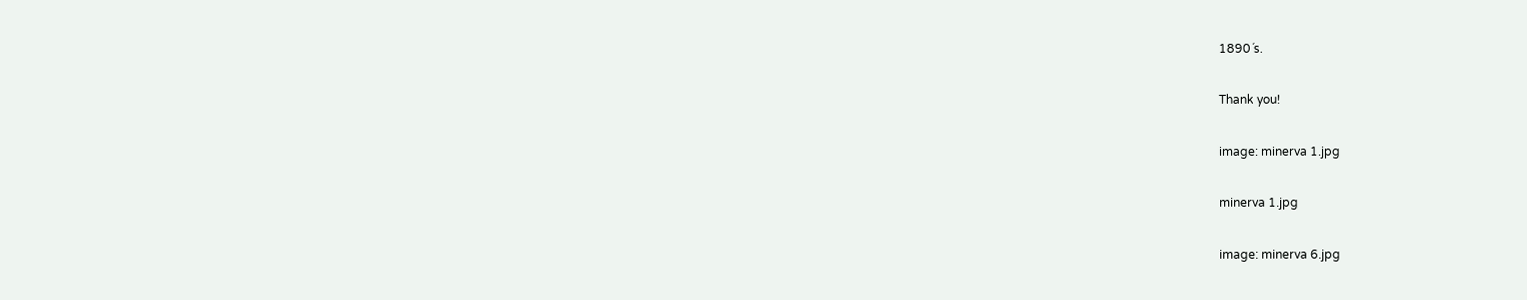1890´s.

Thank you!

image: minerva 1.jpg

minerva 1.jpg

image: minerva 6.jpg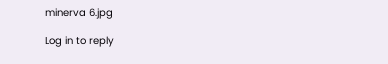minerva 6.jpg

Log in to reply